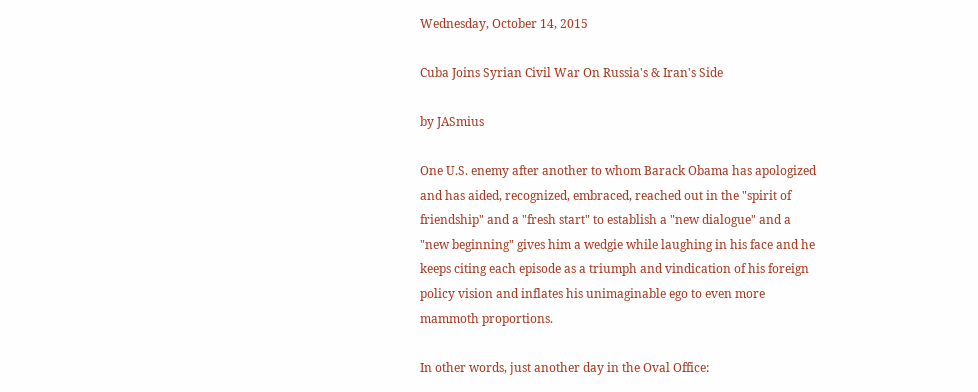Wednesday, October 14, 2015

Cuba Joins Syrian Civil War On Russia's & Iran's Side

by JASmius

One U.S. enemy after another to whom Barack Obama has apologized and has aided, recognized, embraced, reached out in the "spirit of friendship" and a "fresh start" to establish a "new dialogue" and a "new beginning" gives him a wedgie while laughing in his face and he keeps citing each episode as a triumph and vindication of his foreign policy vision and inflates his unimaginable ego to even more mammoth proportions.

In other words, just another day in the Oval Office: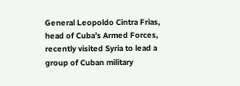General Leopoldo Cintra Frias, head of Cuba’s Armed Forces, recently visited Syria to lead a group of Cuban military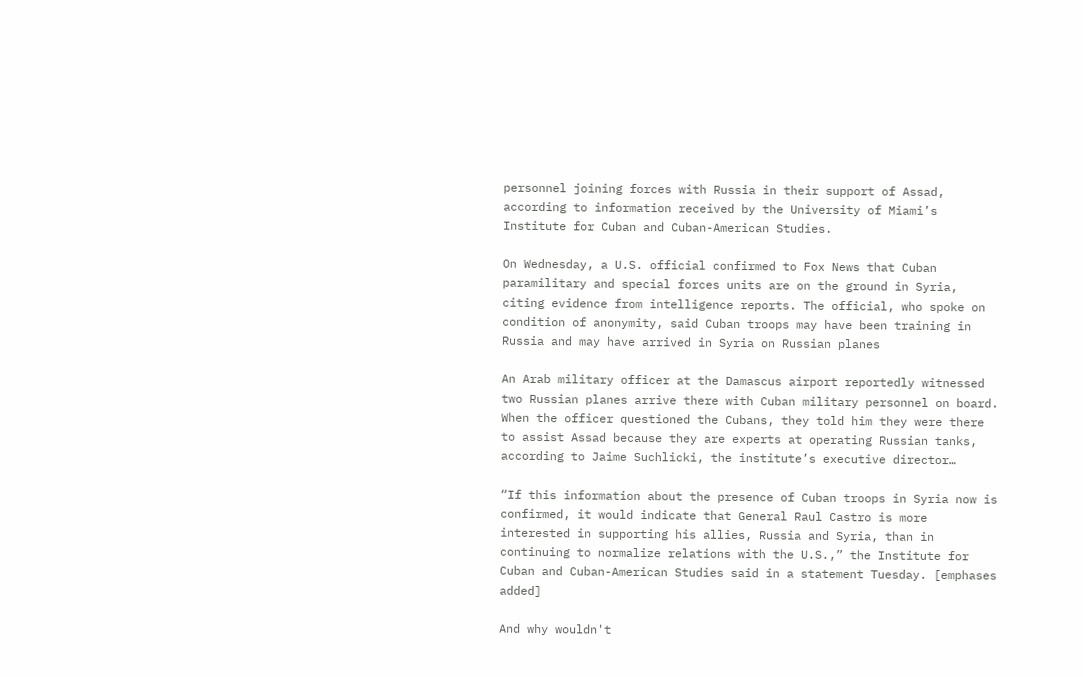personnel joining forces with Russia in their support of Assad, according to information received by the University of Miami’s Institute for Cuban and Cuban-American Studies.

On Wednesday, a U.S. official confirmed to Fox News that Cuban paramilitary and special forces units are on the ground in Syria, citing evidence from intelligence reports. The official, who spoke on condition of anonymity, said Cuban troops may have been training in Russia and may have arrived in Syria on Russian planes

An Arab military officer at the Damascus airport reportedly witnessed two Russian planes arrive there with Cuban military personnel on board. When the officer questioned the Cubans, they told him they were there to assist Assad because they are experts at operating Russian tanks, according to Jaime Suchlicki, the institute’s executive director…

“If this information about the presence of Cuban troops in Syria now is confirmed, it would indicate that General Raul Castro is more interested in supporting his allies, Russia and Syria, than in continuing to normalize relations with the U.S.,” the Institute for Cuban and Cuban-American Studies said in a statement Tuesday. [emphases added]

And why wouldn't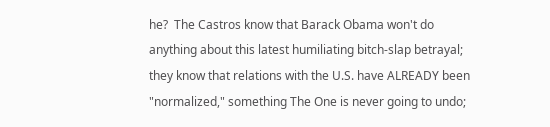he?  The Castros know that Barack Obama won't do anything about this latest humiliating bitch-slap betrayal; they know that relations with the U.S. have ALREADY been "normalized," something The One is never going to undo;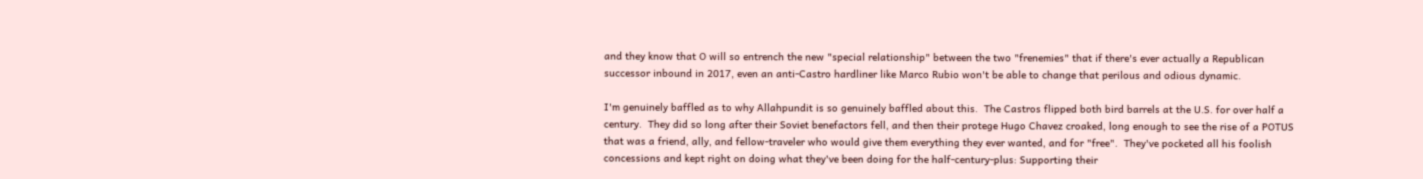and they know that O will so entrench the new "special relationship" between the two "frenemies" that if there's ever actually a Republican successor inbound in 2017, even an anti-Castro hardliner like Marco Rubio won't be able to change that perilous and odious dynamic.

I'm genuinely baffled as to why Allahpundit is so genuinely baffled about this.  The Castros flipped both bird barrels at the U.S. for over half a century.  They did so long after their Soviet benefactors fell, and then their protege Hugo Chavez croaked, long enough to see the rise of a POTUS that was a friend, ally, and fellow-traveler who would give them everything they ever wanted, and for "free".  They've pocketed all his foolish concessions and kept right on doing what they've been doing for the half-century-plus: Supporting their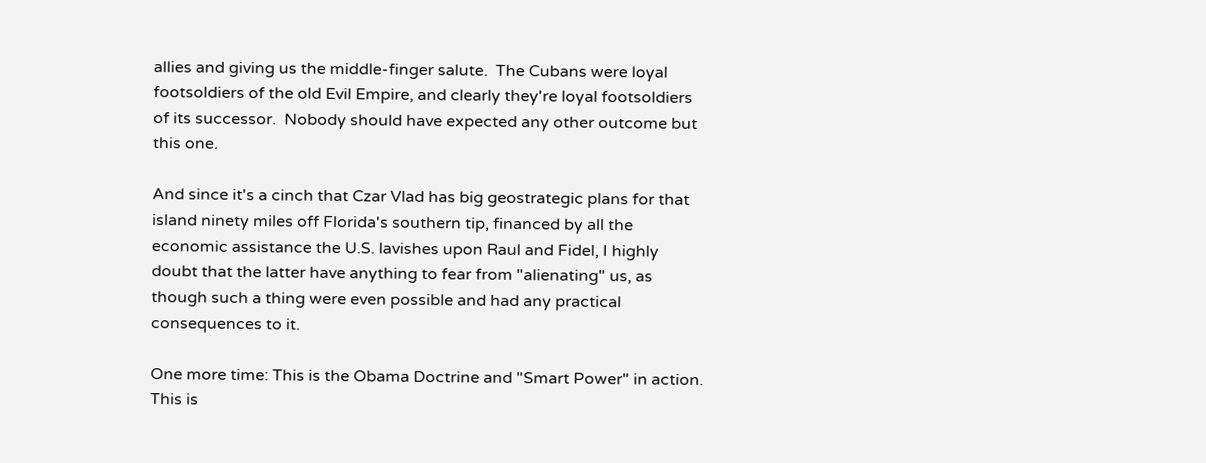allies and giving us the middle-finger salute.  The Cubans were loyal footsoldiers of the old Evil Empire, and clearly they're loyal footsoldiers of its successor.  Nobody should have expected any other outcome but this one.

And since it's a cinch that Czar Vlad has big geostrategic plans for that island ninety miles off Florida's southern tip, financed by all the economic assistance the U.S. lavishes upon Raul and Fidel, I highly doubt that the latter have anything to fear from "alienating" us, as though such a thing were even possible and had any practical consequences to it.

One more time: This is the Obama Doctrine and "Smart Power" in action.  This is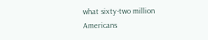what sixty-two million Americans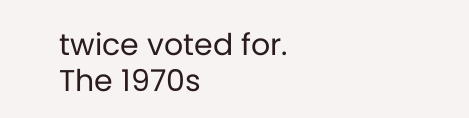twice voted for.  The 1970s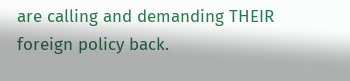are calling and demanding THEIR foreign policy back.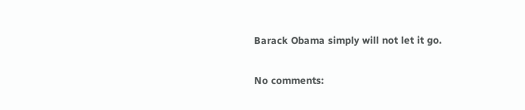Barack Obama simply will not let it go.

No comments: